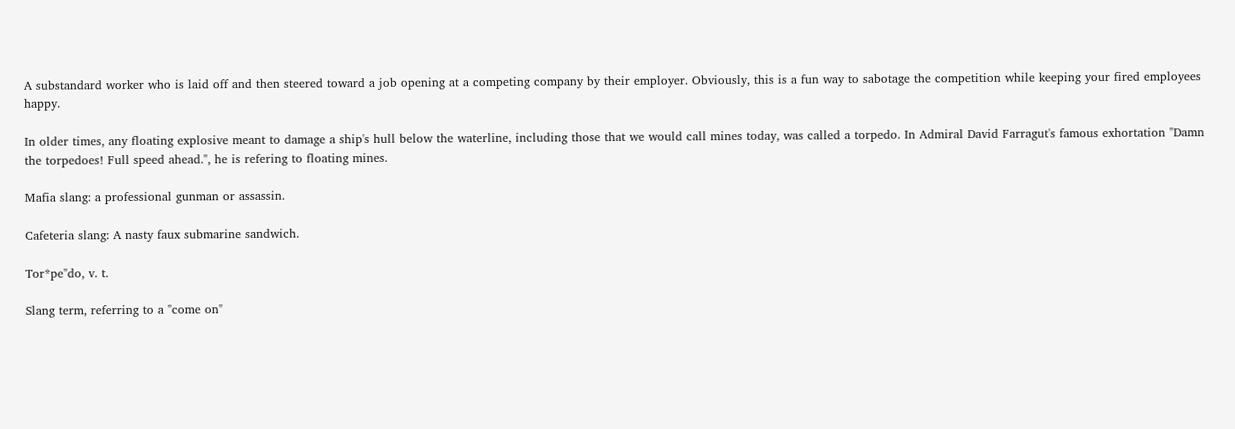A substandard worker who is laid off and then steered toward a job opening at a competing company by their employer. Obviously, this is a fun way to sabotage the competition while keeping your fired employees happy.

In older times, any floating explosive meant to damage a ship's hull below the waterline, including those that we would call mines today, was called a torpedo. In Admiral David Farragut's famous exhortation "Damn the torpedoes! Full speed ahead.", he is refering to floating mines.

Mafia slang: a professional gunman or assassin.

Cafeteria slang: A nasty faux submarine sandwich.

Tor*pe"do, v. t.

Slang term, referring to a "come on"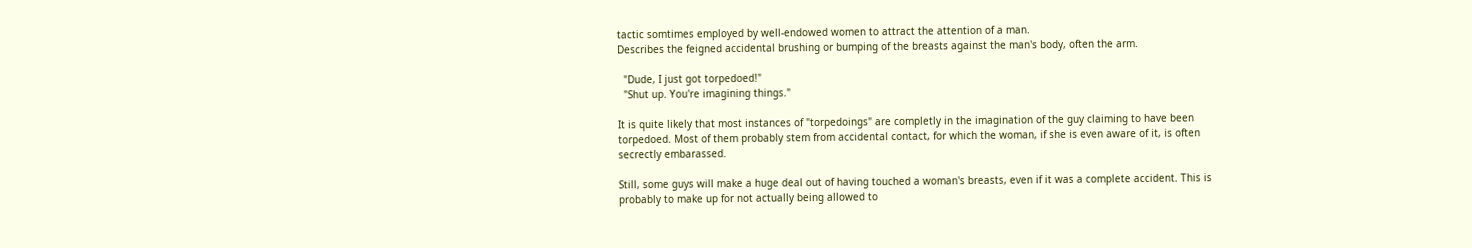tactic somtimes employed by well-endowed women to attract the attention of a man.
Describes the feigned accidental brushing or bumping of the breasts against the man's body, often the arm.

  "Dude, I just got torpedoed!"
  "Shut up. You're imagining things."

It is quite likely that most instances of "torpedoings" are completly in the imagination of the guy claiming to have been torpedoed. Most of them probably stem from accidental contact, for which the woman, if she is even aware of it, is often secrectly embarassed.

Still, some guys will make a huge deal out of having touched a woman's breasts, even if it was a complete accident. This is probably to make up for not actually being allowed to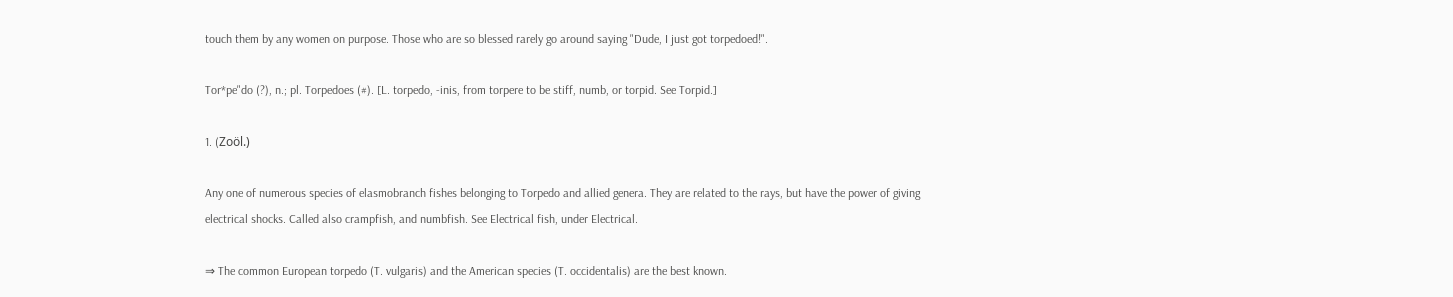touch them by any women on purpose. Those who are so blessed rarely go around saying "Dude, I just got torpedoed!".

Tor*pe"do (?), n.; pl. Torpedoes (#). [L. torpedo, -inis, from torpere to be stiff, numb, or torpid. See Torpid.]

1. (Zoöl.)

Any one of numerous species of elasmobranch fishes belonging to Torpedo and allied genera. They are related to the rays, but have the power of giving electrical shocks. Called also crampfish, and numbfish. See Electrical fish, under Electrical.

⇒ The common European torpedo (T. vulgaris) and the American species (T. occidentalis) are the best known.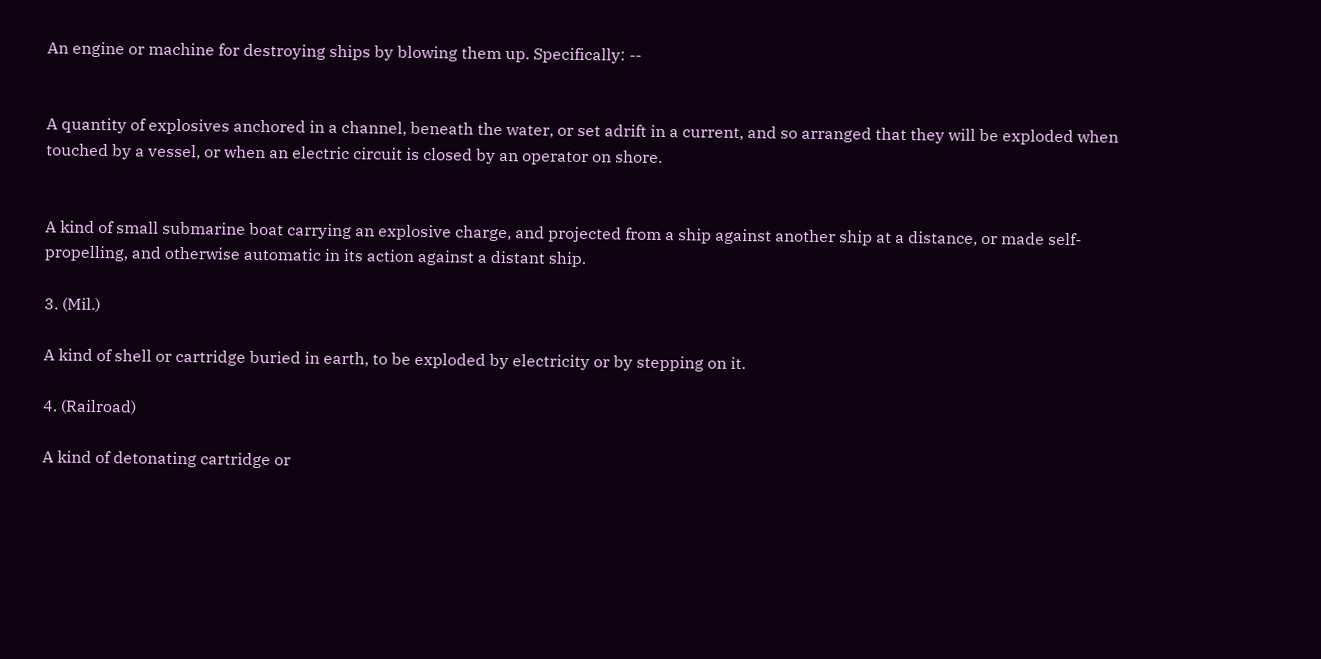An engine or machine for destroying ships by blowing them up. Specifically: --


A quantity of explosives anchored in a channel, beneath the water, or set adrift in a current, and so arranged that they will be exploded when touched by a vessel, or when an electric circuit is closed by an operator on shore.


A kind of small submarine boat carrying an explosive charge, and projected from a ship against another ship at a distance, or made self-propelling, and otherwise automatic in its action against a distant ship.

3. (Mil.)

A kind of shell or cartridge buried in earth, to be exploded by electricity or by stepping on it.

4. (Railroad)

A kind of detonating cartridge or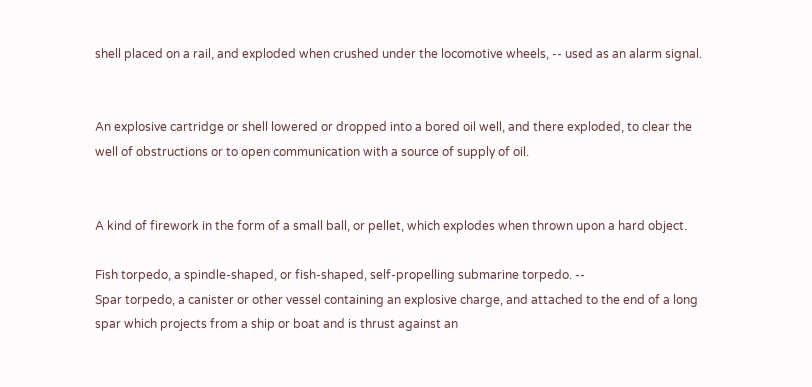shell placed on a rail, and exploded when crushed under the locomotive wheels, -- used as an alarm signal.


An explosive cartridge or shell lowered or dropped into a bored oil well, and there exploded, to clear the well of obstructions or to open communication with a source of supply of oil.


A kind of firework in the form of a small ball, or pellet, which explodes when thrown upon a hard object.

Fish torpedo, a spindle-shaped, or fish-shaped, self-propelling submarine torpedo. --
Spar torpedo, a canister or other vessel containing an explosive charge, and attached to the end of a long spar which projects from a ship or boat and is thrust against an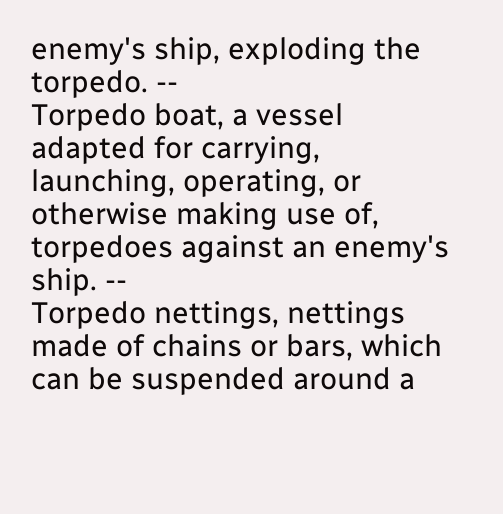enemy's ship, exploding the torpedo. --
Torpedo boat, a vessel adapted for carrying, launching, operating, or otherwise making use of, torpedoes against an enemy's ship. --
Torpedo nettings, nettings made of chains or bars, which can be suspended around a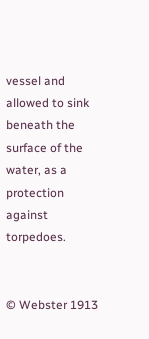vessel and allowed to sink beneath the surface of the water, as a protection against torpedoes.


© Webster 1913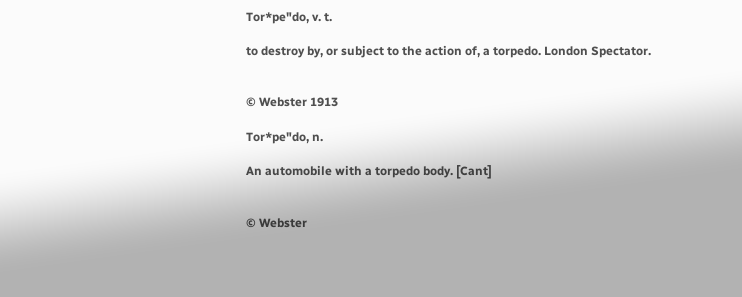Tor*pe"do, v. t.

to destroy by, or subject to the action of, a torpedo. London Spectator.


© Webster 1913

Tor*pe"do, n.

An automobile with a torpedo body. [Cant]


© Webster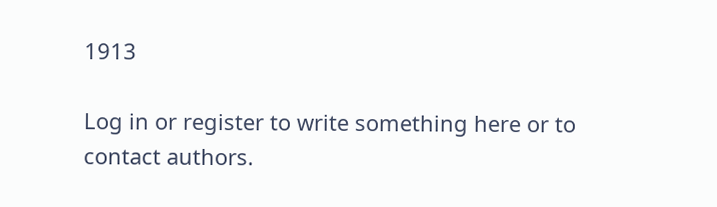1913

Log in or register to write something here or to contact authors.